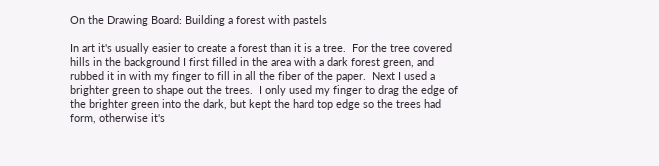On the Drawing Board: Building a forest with pastels

In art it's usually easier to create a forest than it is a tree.  For the tree covered hills in the background I first filled in the area with a dark forest green, and rubbed it in with my finger to fill in all the fiber of the paper.  Next I used a brighter green to shape out the trees.  I only used my finger to drag the edge of the brighter green into the dark, but kept the hard top edge so the trees had form, otherwise it's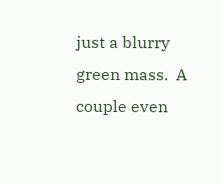just a blurry green mass.  A couple even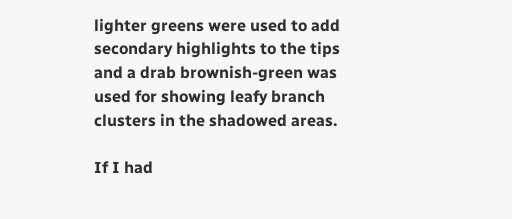lighter greens were used to add secondary highlights to the tips and a drab brownish-green was used for showing leafy branch clusters in the shadowed areas.

If I had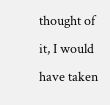thought of it, I would have taken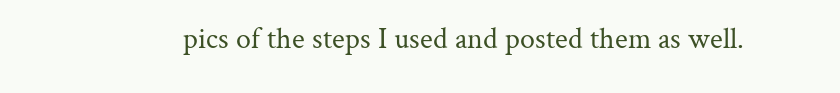pics of the steps I used and posted them as well.